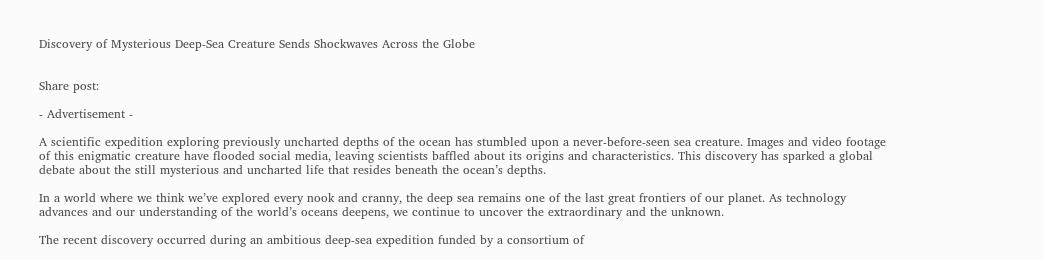Discovery of Mysterious Deep-Sea Creature Sends Shockwaves Across the Globe


Share post:

- Advertisement -

A scientific expedition exploring previously uncharted depths of the ocean has stumbled upon a never-before-seen sea creature. Images and video footage of this enigmatic creature have flooded social media, leaving scientists baffled about its origins and characteristics. This discovery has sparked a global debate about the still mysterious and uncharted life that resides beneath the ocean’s depths.

In a world where we think we’ve explored every nook and cranny, the deep sea remains one of the last great frontiers of our planet. As technology advances and our understanding of the world’s oceans deepens, we continue to uncover the extraordinary and the unknown.

The recent discovery occurred during an ambitious deep-sea expedition funded by a consortium of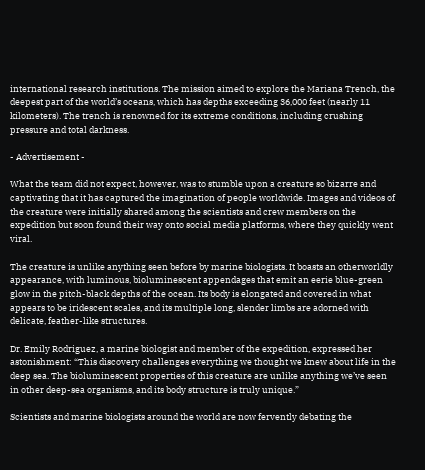international research institutions. The mission aimed to explore the Mariana Trench, the deepest part of the world’s oceans, which has depths exceeding 36,000 feet (nearly 11 kilometers). The trench is renowned for its extreme conditions, including crushing pressure and total darkness.

- Advertisement -

What the team did not expect, however, was to stumble upon a creature so bizarre and captivating that it has captured the imagination of people worldwide. Images and videos of the creature were initially shared among the scientists and crew members on the expedition but soon found their way onto social media platforms, where they quickly went viral.

The creature is unlike anything seen before by marine biologists. It boasts an otherworldly appearance, with luminous, bioluminescent appendages that emit an eerie blue-green glow in the pitch-black depths of the ocean. Its body is elongated and covered in what appears to be iridescent scales, and its multiple long, slender limbs are adorned with delicate, feather-like structures.

Dr. Emily Rodriguez, a marine biologist and member of the expedition, expressed her astonishment: “This discovery challenges everything we thought we knew about life in the deep sea. The bioluminescent properties of this creature are unlike anything we’ve seen in other deep-sea organisms, and its body structure is truly unique.”

Scientists and marine biologists around the world are now fervently debating the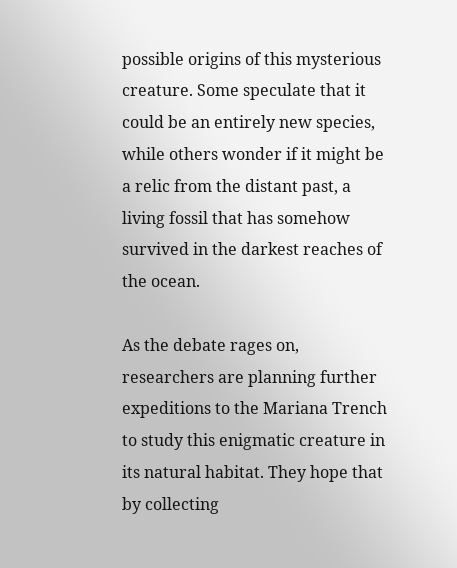possible origins of this mysterious creature. Some speculate that it could be an entirely new species, while others wonder if it might be a relic from the distant past, a living fossil that has somehow survived in the darkest reaches of the ocean.

As the debate rages on, researchers are planning further expeditions to the Mariana Trench to study this enigmatic creature in its natural habitat. They hope that by collecting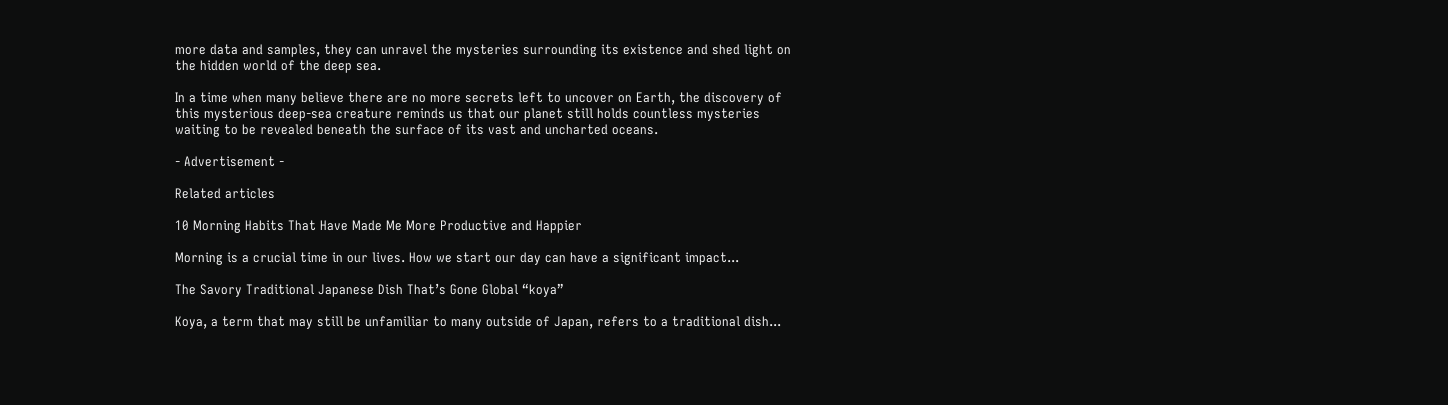more data and samples, they can unravel the mysteries surrounding its existence and shed light on the hidden world of the deep sea.

In a time when many believe there are no more secrets left to uncover on Earth, the discovery of this mysterious deep-sea creature reminds us that our planet still holds countless mysteries waiting to be revealed beneath the surface of its vast and uncharted oceans.

- Advertisement -

Related articles

10 Morning Habits That Have Made Me More Productive and Happier

Morning is a crucial time in our lives. How we start our day can have a significant impact...

The Savory Traditional Japanese Dish That’s Gone Global “koya”

Koya, a term that may still be unfamiliar to many outside of Japan, refers to a traditional dish...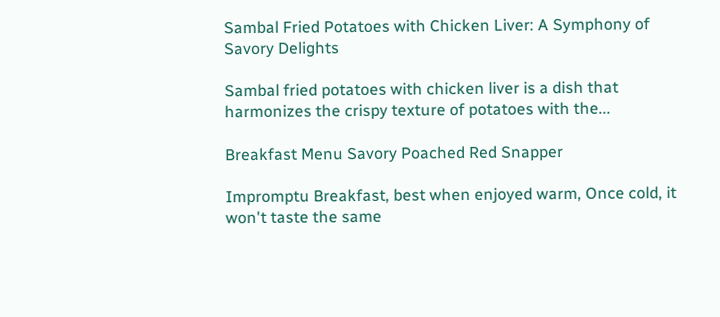Sambal Fried Potatoes with Chicken Liver: A Symphony of Savory Delights

Sambal fried potatoes with chicken liver is a dish that harmonizes the crispy texture of potatoes with the...

Breakfast Menu Savory Poached Red Snapper

Impromptu Breakfast, best when enjoyed warm, Once cold, it won't taste the same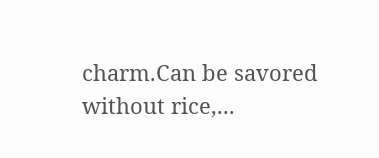charm.Can be savored without rice,...